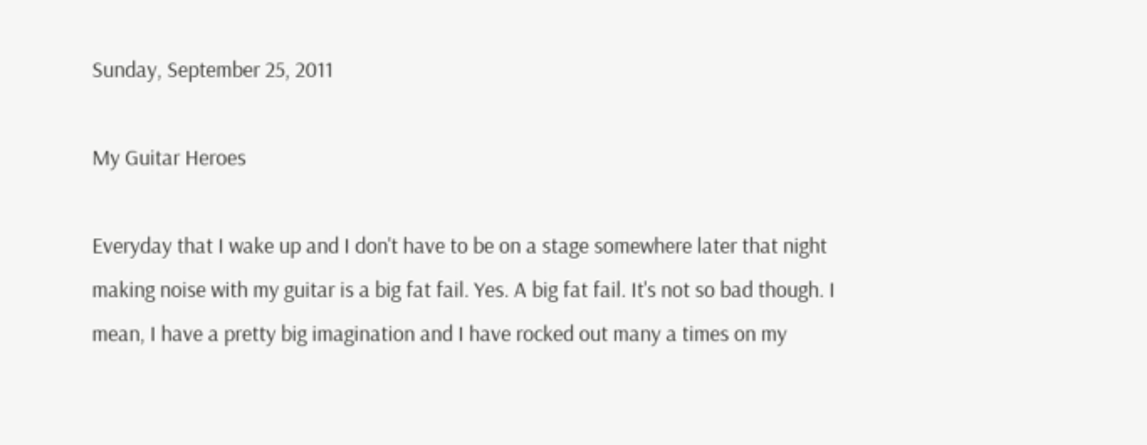Sunday, September 25, 2011

My Guitar Heroes

Everyday that I wake up and I don't have to be on a stage somewhere later that night making noise with my guitar is a big fat fail. Yes. A big fat fail. It's not so bad though. I mean, I have a pretty big imagination and I have rocked out many a times on my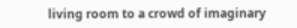living room to a crowd of imaginary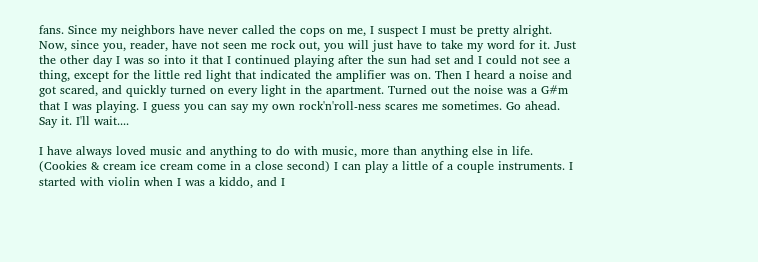fans. Since my neighbors have never called the cops on me, I suspect I must be pretty alright. Now, since you, reader, have not seen me rock out, you will just have to take my word for it. Just the other day I was so into it that I continued playing after the sun had set and I could not see a thing, except for the little red light that indicated the amplifier was on. Then I heard a noise and got scared, and quickly turned on every light in the apartment. Turned out the noise was a G#m that I was playing. I guess you can say my own rock'n'roll-ness scares me sometimes. Go ahead. Say it. I'll wait....

I have always loved music and anything to do with music, more than anything else in life. (Cookies & cream ice cream come in a close second) I can play a little of a couple instruments. I started with violin when I was a kiddo, and I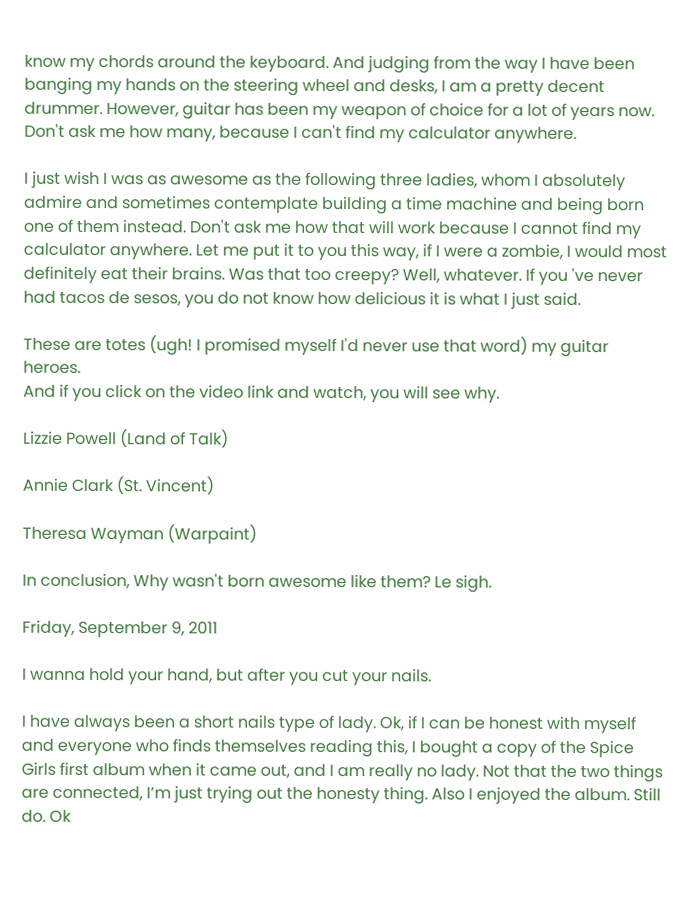know my chords around the keyboard. And judging from the way I have been banging my hands on the steering wheel and desks, I am a pretty decent drummer. However, guitar has been my weapon of choice for a lot of years now. Don't ask me how many, because I can't find my calculator anywhere.

I just wish I was as awesome as the following three ladies, whom I absolutely admire and sometimes contemplate building a time machine and being born one of them instead. Don't ask me how that will work because I cannot find my calculator anywhere. Let me put it to you this way, if I were a zombie, I would most definitely eat their brains. Was that too creepy? Well, whatever. If you 've never had tacos de sesos, you do not know how delicious it is what I just said.

These are totes (ugh! I promised myself I'd never use that word) my guitar heroes.
And if you click on the video link and watch, you will see why.

Lizzie Powell (Land of Talk)

Annie Clark (St. Vincent)

Theresa Wayman (Warpaint)

In conclusion, Why wasn't born awesome like them? Le sigh.

Friday, September 9, 2011

I wanna hold your hand, but after you cut your nails.

I have always been a short nails type of lady. Ok, if I can be honest with myself and everyone who finds themselves reading this, I bought a copy of the Spice Girls first album when it came out, and I am really no lady. Not that the two things are connected, I’m just trying out the honesty thing. Also I enjoyed the album. Still do. Ok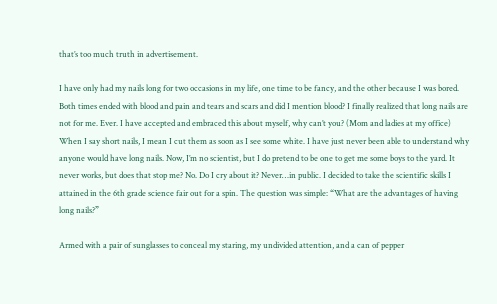that’s too much truth in advertisement.

I have only had my nails long for two occasions in my life, one time to be fancy, and the other because I was bored. Both times ended with blood and pain and tears and scars and did I mention blood? I finally realized that long nails are not for me. Ever. I have accepted and embraced this about myself, why can’t you? (Mom and ladies at my office) When I say short nails, I mean I cut them as soon as I see some white. I have just never been able to understand why anyone would have long nails. Now, I’m no scientist, but I do pretend to be one to get me some boys to the yard. It never works, but does that stop me? No. Do I cry about it? Never…in public. I decided to take the scientific skills I attained in the 6th grade science fair out for a spin. The question was simple: “What are the advantages of having long nails?”

Armed with a pair of sunglasses to conceal my staring, my undivided attention, and a can of pepper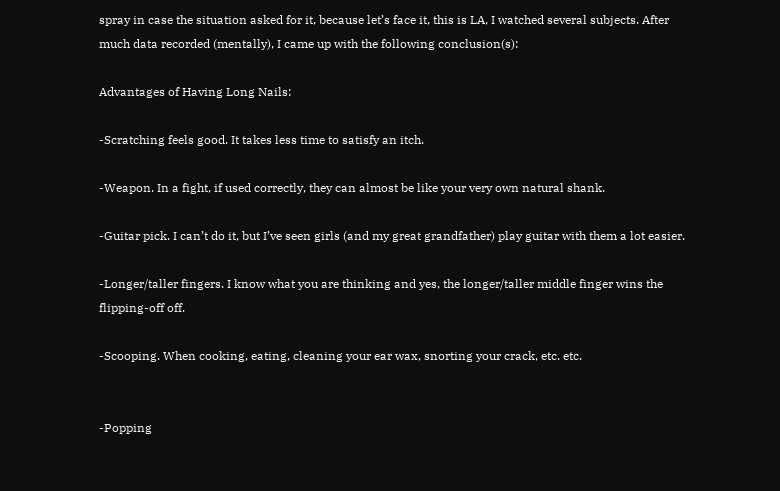spray in case the situation asked for it, because let’s face it, this is LA, I watched several subjects. After much data recorded (mentally), I came up with the following conclusion(s):

Advantages of Having Long Nails:

-Scratching feels good. It takes less time to satisfy an itch.

-Weapon. In a fight, if used correctly, they can almost be like your very own natural shank.

-Guitar pick. I can’t do it, but I’ve seen girls (and my great grandfather) play guitar with them a lot easier.

-Longer/taller fingers. I know what you are thinking and yes, the longer/taller middle finger wins the flipping-off off.

-Scooping. When cooking, eating, cleaning your ear wax, snorting your crack, etc. etc.


-Popping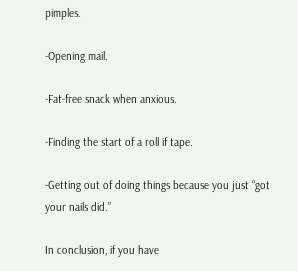pimples.

-Opening mail.

-Fat-free snack when anxious.

-Finding the start of a roll if tape.

-Getting out of doing things because you just “got your nails did.”

In conclusion, if you have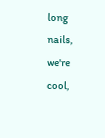long nails, we're cool,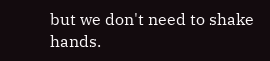but we don't need to shake hands.